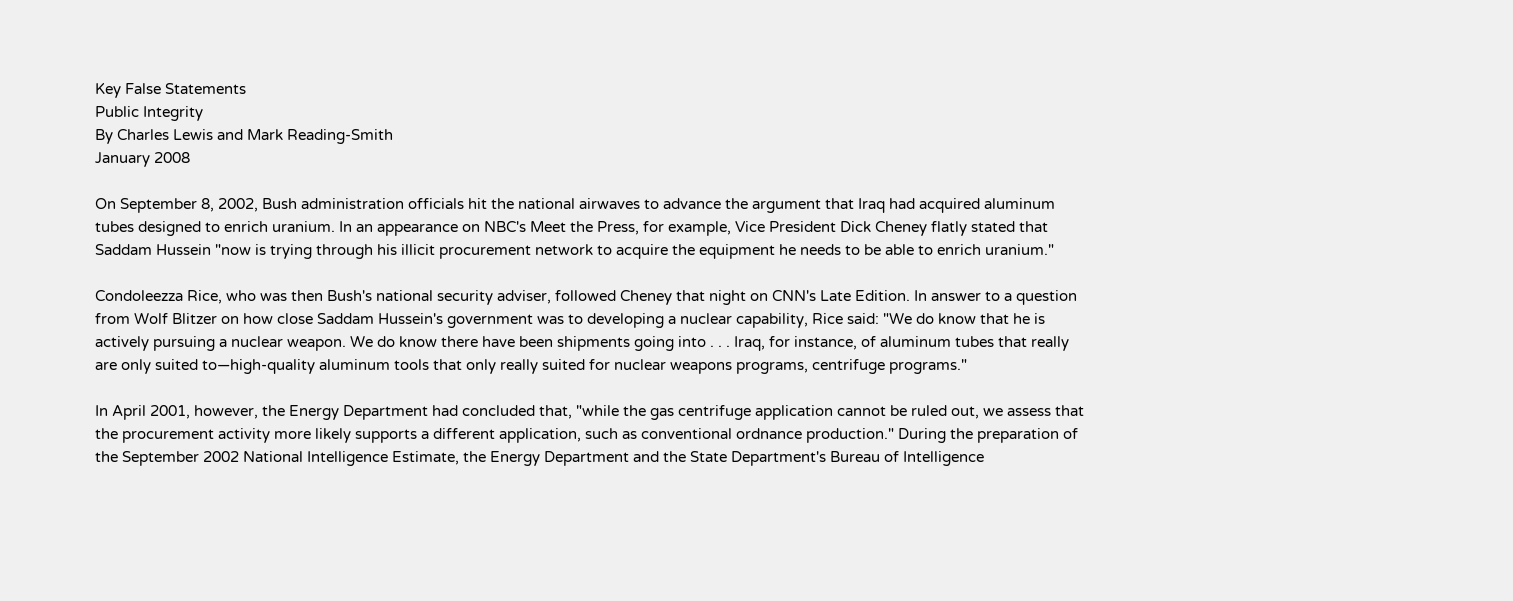Key False Statements
Public Integrity
By Charles Lewis and Mark Reading-Smith
January 2008

On September 8, 2002, Bush administration officials hit the national airwaves to advance the argument that Iraq had acquired aluminum tubes designed to enrich uranium. In an appearance on NBC's Meet the Press, for example, Vice President Dick Cheney flatly stated that Saddam Hussein "now is trying through his illicit procurement network to acquire the equipment he needs to be able to enrich uranium."

Condoleezza Rice, who was then Bush's national security adviser, followed Cheney that night on CNN's Late Edition. In answer to a question from Wolf Blitzer on how close Saddam Hussein's government was to developing a nuclear capability, Rice said: "We do know that he is actively pursuing a nuclear weapon. We do know there have been shipments going into . . . Iraq, for instance, of aluminum tubes that really are only suited to—high-quality aluminum tools that only really suited for nuclear weapons programs, centrifuge programs."

In April 2001, however, the Energy Department had concluded that, "while the gas centrifuge application cannot be ruled out, we assess that the procurement activity more likely supports a different application, such as conventional ordnance production." During the preparation of the September 2002 National Intelligence Estimate, the Energy Department and the State Department's Bureau of Intelligence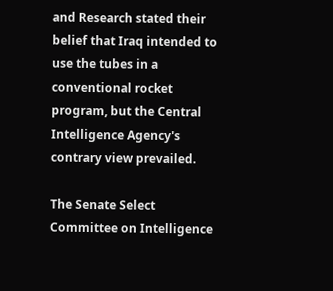and Research stated their belief that Iraq intended to use the tubes in a conventional rocket program, but the Central Intelligence Agency's contrary view prevailed.

The Senate Select Committee on Intelligence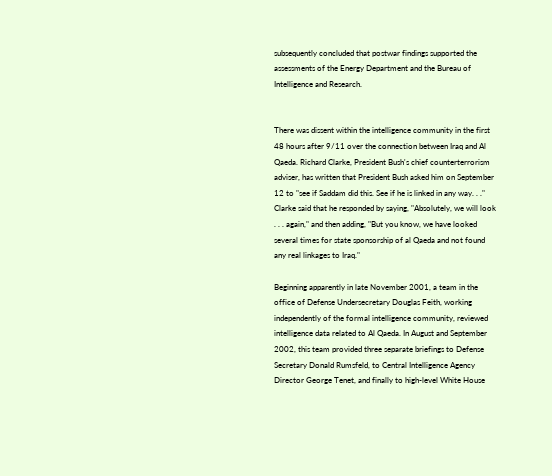subsequently concluded that postwar findings supported the assessments of the Energy Department and the Bureau of Intelligence and Research.


There was dissent within the intelligence community in the first 48 hours after 9/11 over the connection between Iraq and Al Qaeda. Richard Clarke, President Bush's chief counterterrorism adviser, has written that President Bush asked him on September 12 to "see if Saddam did this. See if he is linked in any way. . ." Clarke said that he responded by saying, "Absolutely, we will look . . . again," and then adding, "But you know, we have looked several times for state sponsorship of al Qaeda and not found any real linkages to Iraq."

Beginning apparently in late November 2001, a team in the office of Defense Undersecretary Douglas Feith, working independently of the formal intelligence community, reviewed intelligence data related to Al Qaeda. In August and September 2002, this team provided three separate briefings to Defense Secretary Donald Rumsfeld, to Central Intelligence Agency Director George Tenet, and finally to high-level White House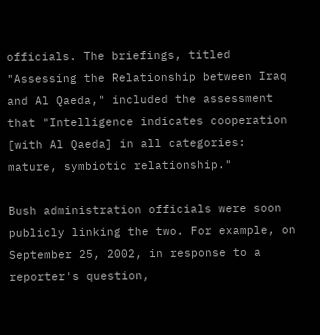officials. The briefings, titled "Assessing the Relationship between Iraq and Al Qaeda," included the assessment that "Intelligence indicates cooperation [with Al Qaeda] in all categories: mature, symbiotic relationship."

Bush administration officials were soon publicly linking the two. For example, on September 25, 2002, in response to a reporter's question,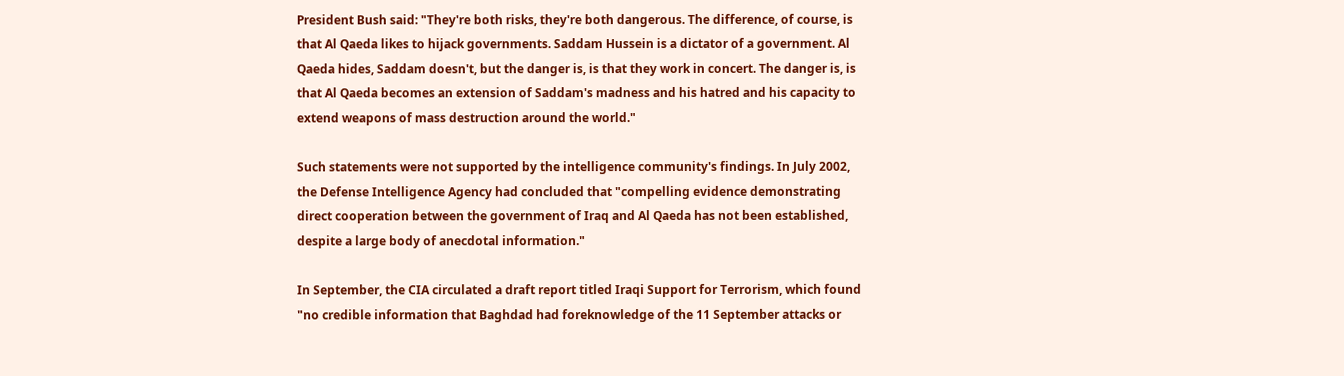President Bush said: "They're both risks, they're both dangerous. The difference, of course, is that Al Qaeda likes to hijack governments. Saddam Hussein is a dictator of a government. Al Qaeda hides, Saddam doesn't, but the danger is, is that they work in concert. The danger is, is that Al Qaeda becomes an extension of Saddam's madness and his hatred and his capacity to extend weapons of mass destruction around the world."

Such statements were not supported by the intelligence community's findings. In July 2002, the Defense Intelligence Agency had concluded that "compelling evidence demonstrating direct cooperation between the government of Iraq and Al Qaeda has not been established, despite a large body of anecdotal information."

In September, the CIA circulated a draft report titled Iraqi Support for Terrorism, which found "no credible information that Baghdad had foreknowledge of the 11 September attacks or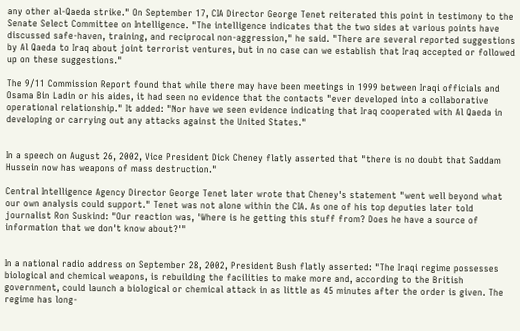any other al-Qaeda strike." On September 17, CIA Director George Tenet reiterated this point in testimony to the Senate Select Committee on Intelligence. "The intelligence indicates that the two sides at various points have discussed safe-haven, training, and reciprocal non-aggression," he said. "There are several reported suggestions by Al Qaeda to Iraq about joint terrorist ventures, but in no case can we establish that Iraq accepted or followed up on these suggestions."

The 9/11 Commission Report found that while there may have been meetings in 1999 between Iraqi officials and Osama Bin Ladin or his aides, it had seen no evidence that the contacts "ever developed into a collaborative operational relationship." It added: "Nor have we seen evidence indicating that Iraq cooperated with Al Qaeda in developing or carrying out any attacks against the United States."


In a speech on August 26, 2002, Vice President Dick Cheney flatly asserted that "there is no doubt that Saddam Hussein now has weapons of mass destruction."

Central Intelligence Agency Director George Tenet later wrote that Cheney's statement "went well beyond what our own analysis could support." Tenet was not alone within the CIA. As one of his top deputies later told journalist Ron Suskind: "Our reaction was, 'Where is he getting this stuff from? Does he have a source of information that we don't know about?'"


In a national radio address on September 28, 2002, President Bush flatly asserted: "The Iraqi regime possesses biological and chemical weapons, is rebuilding the facilities to make more and, according to the British government, could launch a biological or chemical attack in as little as 45 minutes after the order is given. The regime has long-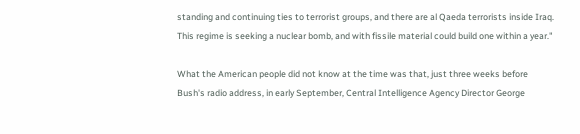standing and continuing ties to terrorist groups, and there are al Qaeda terrorists inside Iraq. This regime is seeking a nuclear bomb, and with fissile material could build one within a year."

What the American people did not know at the time was that, just three weeks before Bush's radio address, in early September, Central Intelligence Agency Director George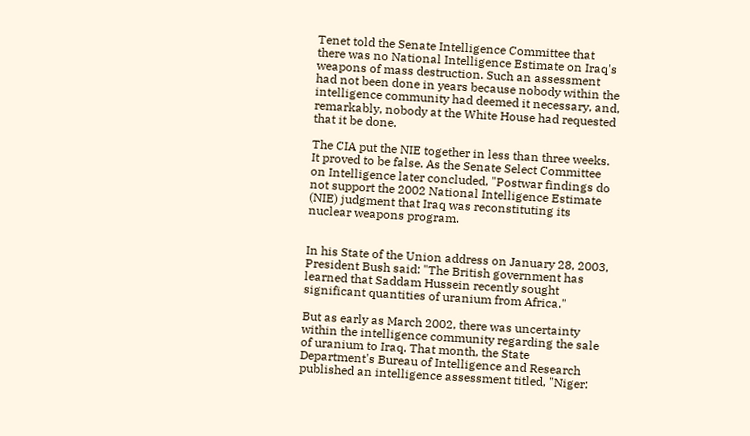Tenet told the Senate Intelligence Committee that there was no National Intelligence Estimate on Iraq's weapons of mass destruction. Such an assessment had not been done in years because nobody within the intelligence community had deemed it necessary, and, remarkably, nobody at the White House had requested that it be done.

The CIA put the NIE together in less than three weeks. It proved to be false. As the Senate Select Committee on Intelligence later concluded, "Postwar findings do not support the 2002 National Intelligence Estimate (NIE) judgment that Iraq was reconstituting its nuclear weapons program.


In his State of the Union address on January 28, 2003, President Bush said: "The British government has learned that Saddam Hussein recently sought significant quantities of uranium from Africa."

But as early as March 2002, there was uncertainty within the intelligence community regarding the sale of uranium to Iraq. That month, the State Department's Bureau of Intelligence and Research published an intelligence assessment titled, "Niger: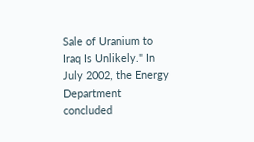Sale of Uranium to Iraq Is Unlikely." In July 2002, the Energy Department concluded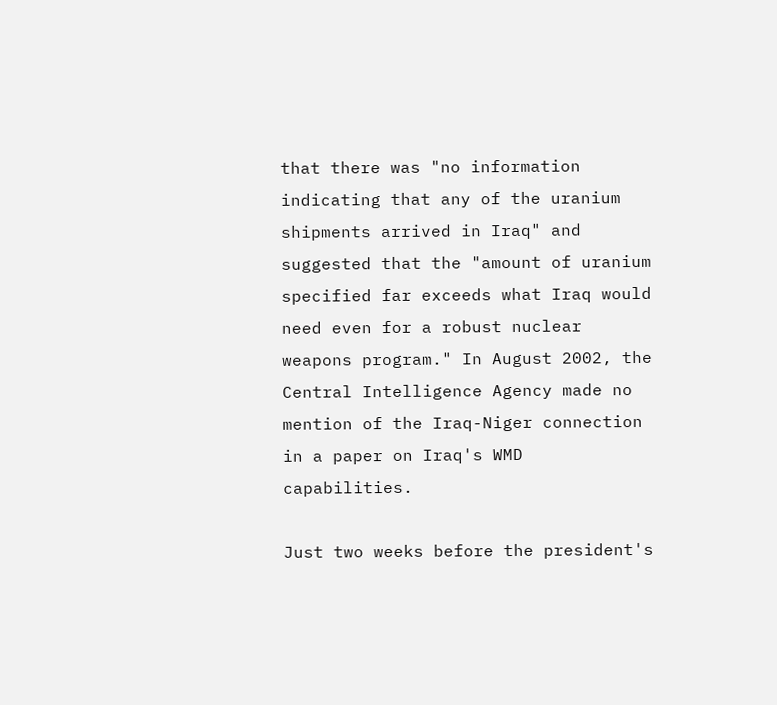that there was "no information indicating that any of the uranium shipments arrived in Iraq" and suggested that the "amount of uranium specified far exceeds what Iraq would need even for a robust nuclear weapons program." In August 2002, the Central Intelligence Agency made no mention of the Iraq-Niger connection in a paper on Iraq's WMD capabilities.

Just two weeks before the president's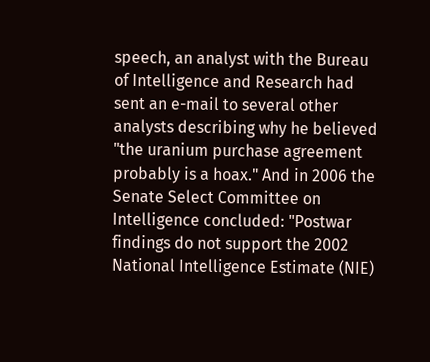speech, an analyst with the Bureau of Intelligence and Research had sent an e-mail to several other analysts describing why he believed "the uranium purchase agreement probably is a hoax." And in 2006 the Senate Select Committee on Intelligence concluded: "Postwar findings do not support the 2002 National Intelligence Estimate (NIE)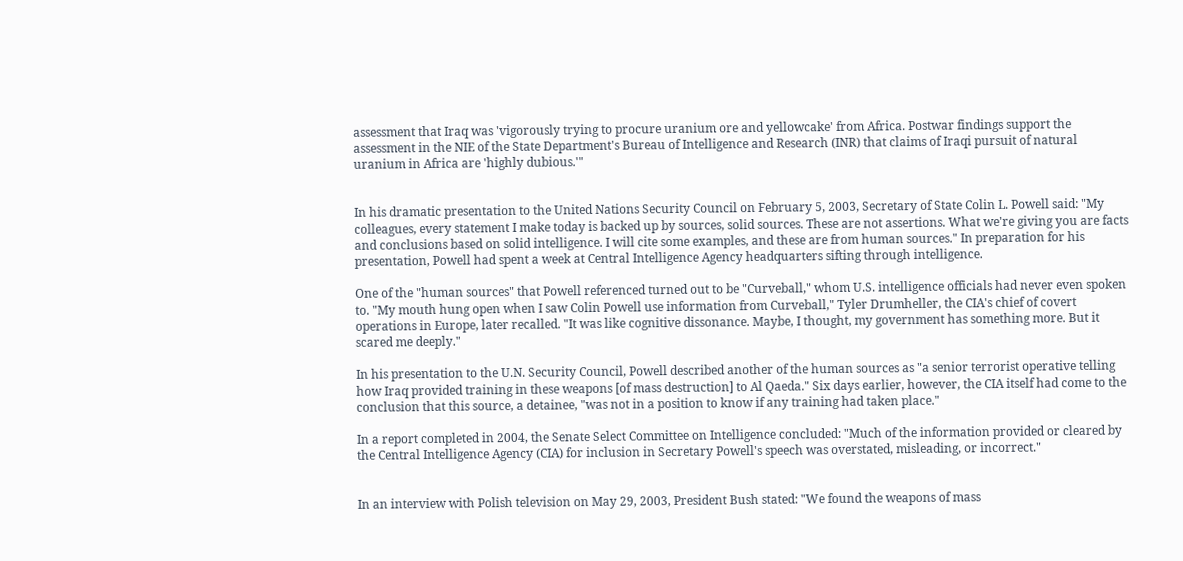assessment that Iraq was 'vigorously trying to procure uranium ore and yellowcake' from Africa. Postwar findings support the assessment in the NIE of the State Department's Bureau of Intelligence and Research (INR) that claims of Iraqi pursuit of natural uranium in Africa are 'highly dubious.'"


In his dramatic presentation to the United Nations Security Council on February 5, 2003, Secretary of State Colin L. Powell said: "My colleagues, every statement I make today is backed up by sources, solid sources. These are not assertions. What we're giving you are facts and conclusions based on solid intelligence. I will cite some examples, and these are from human sources." In preparation for his presentation, Powell had spent a week at Central Intelligence Agency headquarters sifting through intelligence.

One of the "human sources" that Powell referenced turned out to be "Curveball," whom U.S. intelligence officials had never even spoken to. "My mouth hung open when I saw Colin Powell use information from Curveball," Tyler Drumheller, the CIA's chief of covert operations in Europe, later recalled. "It was like cognitive dissonance. Maybe, I thought, my government has something more. But it scared me deeply."

In his presentation to the U.N. Security Council, Powell described another of the human sources as "a senior terrorist operative telling how Iraq provided training in these weapons [of mass destruction] to Al Qaeda." Six days earlier, however, the CIA itself had come to the conclusion that this source, a detainee, "was not in a position to know if any training had taken place."

In a report completed in 2004, the Senate Select Committee on Intelligence concluded: "Much of the information provided or cleared by the Central Intelligence Agency (CIA) for inclusion in Secretary Powell's speech was overstated, misleading, or incorrect."


In an interview with Polish television on May 29, 2003, President Bush stated: "We found the weapons of mass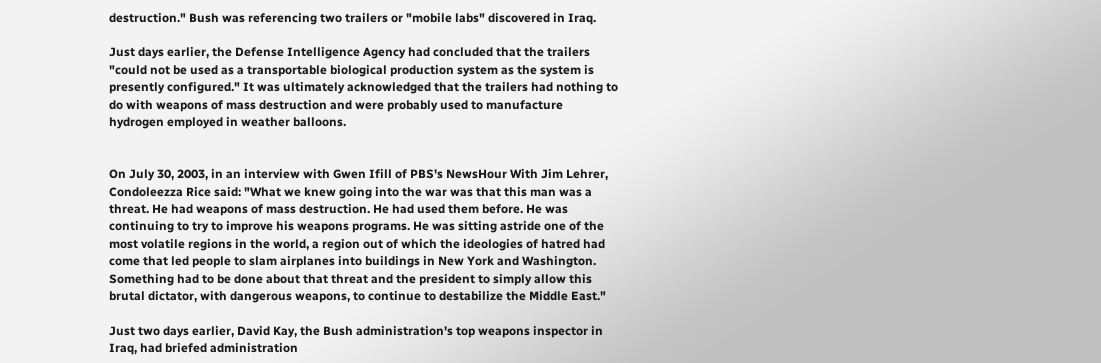destruction." Bush was referencing two trailers or "mobile labs" discovered in Iraq.

Just days earlier, the Defense Intelligence Agency had concluded that the trailers "could not be used as a transportable biological production system as the system is presently configured." It was ultimately acknowledged that the trailers had nothing to do with weapons of mass destruction and were probably used to manufacture hydrogen employed in weather balloons.


On July 30, 2003, in an interview with Gwen Ifill of PBS's NewsHour With Jim Lehrer, Condoleezza Rice said: "What we knew going into the war was that this man was a threat. He had weapons of mass destruction. He had used them before. He was continuing to try to improve his weapons programs. He was sitting astride one of the most volatile regions in the world, a region out of which the ideologies of hatred had come that led people to slam airplanes into buildings in New York and Washington. Something had to be done about that threat and the president to simply allow this brutal dictator, with dangerous weapons, to continue to destabilize the Middle East."

Just two days earlier, David Kay, the Bush administration's top weapons inspector in Iraq, had briefed administration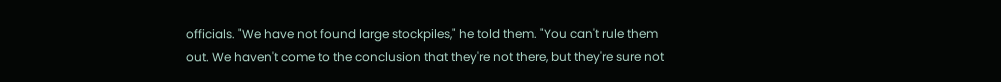officials. "We have not found large stockpiles," he told them. "You can't rule them out. We haven't come to the conclusion that they're not there, but they're sure not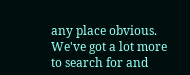any place obvious. We've got a lot more to search for and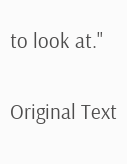to look at."

Original Text